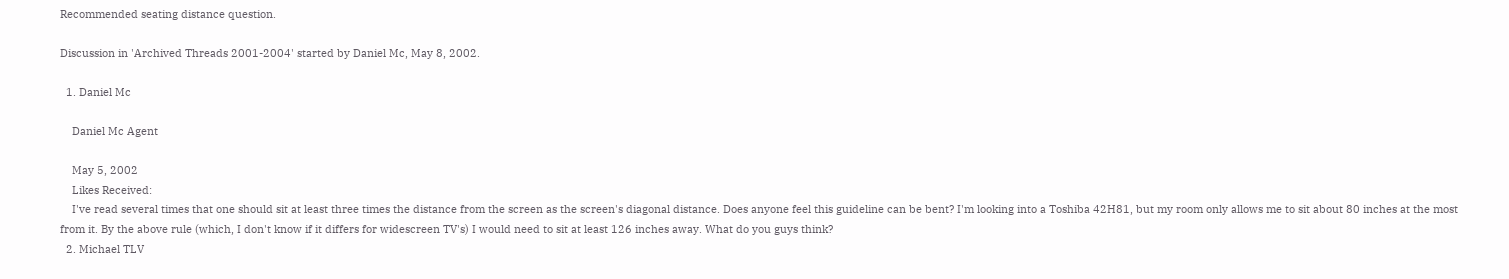Recommended seating distance question.

Discussion in 'Archived Threads 2001-2004' started by Daniel Mc, May 8, 2002.

  1. Daniel Mc

    Daniel Mc Agent

    May 5, 2002
    Likes Received:
    I've read several times that one should sit at least three times the distance from the screen as the screen's diagonal distance. Does anyone feel this guideline can be bent? I'm looking into a Toshiba 42H81, but my room only allows me to sit about 80 inches at the most from it. By the above rule (which, I don't know if it differs for widescreen TV's) I would need to sit at least 126 inches away. What do you guys think?
  2. Michael TLV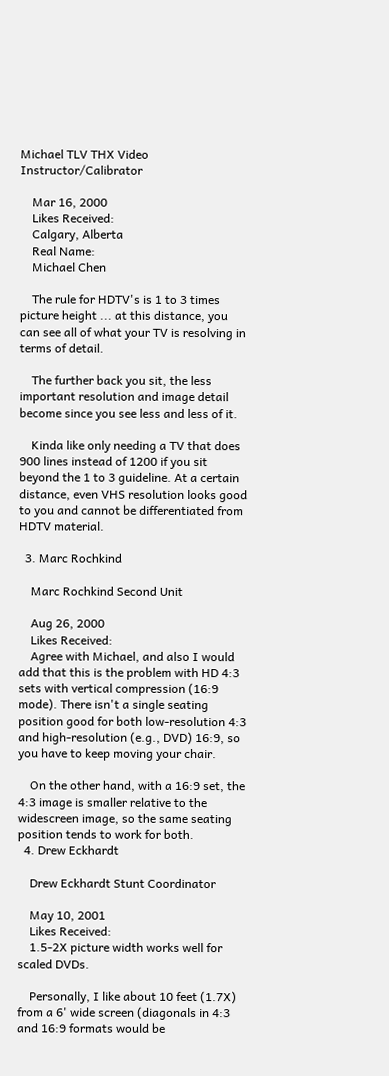Michael TLV THX Video Instructor/Calibrator

    Mar 16, 2000
    Likes Received:
    Calgary, Alberta
    Real Name:
    Michael Chen

    The rule for HDTV's is 1 to 3 times picture height ... at this distance, you can see all of what your TV is resolving in terms of detail.

    The further back you sit, the less important resolution and image detail become since you see less and less of it.

    Kinda like only needing a TV that does 900 lines instead of 1200 if you sit beyond the 1 to 3 guideline. At a certain distance, even VHS resolution looks good to you and cannot be differentiated from HDTV material.

  3. Marc Rochkind

    Marc Rochkind Second Unit

    Aug 26, 2000
    Likes Received:
    Agree with Michael, and also I would add that this is the problem with HD 4:3 sets with vertical compression (16:9 mode). There isn't a single seating position good for both low-resolution 4:3 and high-resolution (e.g., DVD) 16:9, so you have to keep moving your chair.

    On the other hand, with a 16:9 set, the 4:3 image is smaller relative to the widescreen image, so the same seating position tends to work for both.
  4. Drew Eckhardt

    Drew Eckhardt Stunt Coordinator

    May 10, 2001
    Likes Received:
    1.5-2X picture width works well for scaled DVDs.

    Personally, I like about 10 feet (1.7X) from a 6' wide screen (diagonals in 4:3 and 16:9 formats would be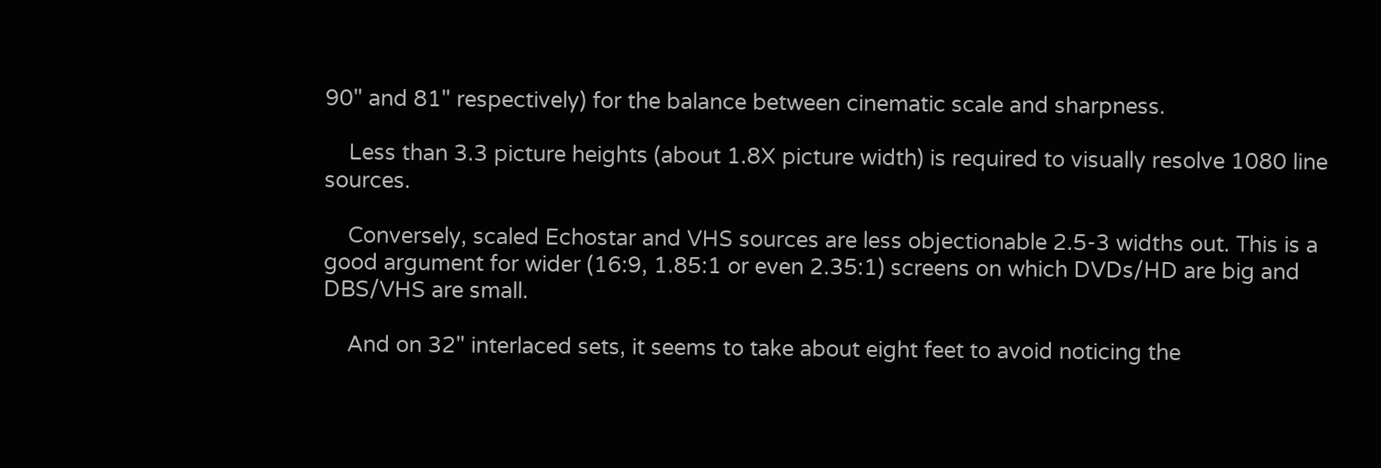90" and 81" respectively) for the balance between cinematic scale and sharpness.

    Less than 3.3 picture heights (about 1.8X picture width) is required to visually resolve 1080 line sources.

    Conversely, scaled Echostar and VHS sources are less objectionable 2.5-3 widths out. This is a good argument for wider (16:9, 1.85:1 or even 2.35:1) screens on which DVDs/HD are big and DBS/VHS are small.

    And on 32" interlaced sets, it seems to take about eight feet to avoid noticing the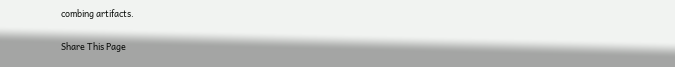combing artifacts.

Share This Page